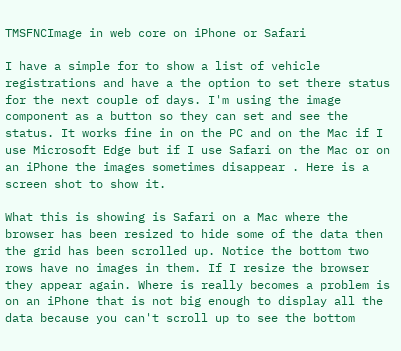TMSFNCImage in web core on iPhone or Safari

I have a simple for to show a list of vehicle registrations and have a the option to set there status for the next couple of days. I'm using the image component as a button so they can set and see the status. It works fine in on the PC and on the Mac if I use Microsoft Edge but if I use Safari on the Mac or on an iPhone the images sometimes disappear . Here is a screen shot to show it.

What this is showing is Safari on a Mac where the browser has been resized to hide some of the data then the grid has been scrolled up. Notice the bottom two rows have no images in them. If I resize the browser they appear again. Where is really becomes a problem is on an iPhone that is not big enough to display all the data because you can't scroll up to see the bottom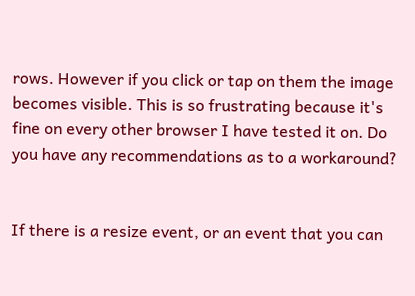rows. However if you click or tap on them the image becomes visible. This is so frustrating because it's fine on every other browser I have tested it on. Do you have any recommendations as to a workaround?


If there is a resize event, or an event that you can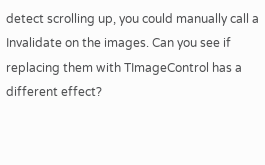detect scrolling up, you could manually call a Invalidate on the images. Can you see if replacing them with TImageControl has a different effect?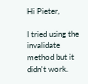Hi Pieter,

I tried using the invalidate method but it didn't work.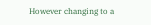However changing to a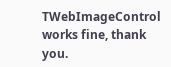TWebImageControl works fine, thank you.